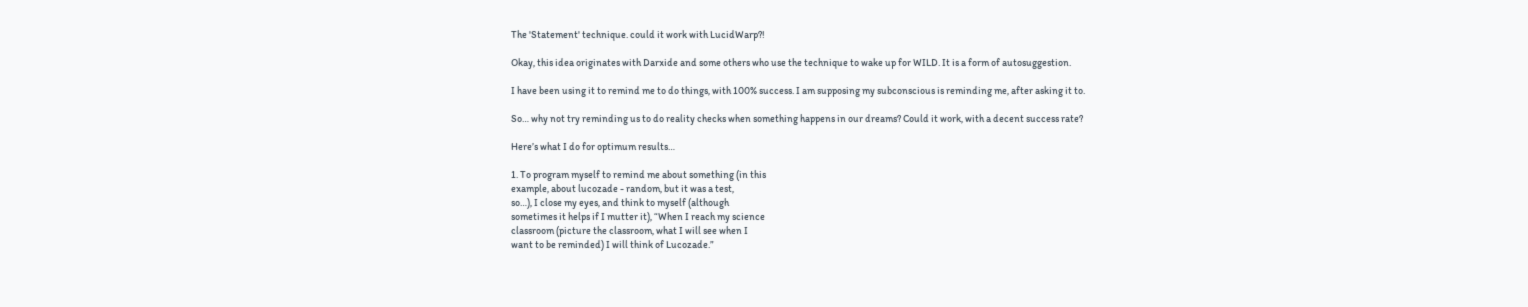The 'Statement' technique. could it work with LucidWarp?!

Okay, this idea originates with Darxide and some others who use the technique to wake up for WILD. It is a form of autosuggestion.

I have been using it to remind me to do things, with 100% success. I am supposing my subconscious is reminding me, after asking it to.

So… why not try reminding us to do reality checks when something happens in our dreams? Could it work, with a decent success rate?

Here’s what I do for optimum results…

1. To program myself to remind me about something (in this
example, about lucozade - random, but it was a test,
so…), I close my eyes, and think to myself (although
sometimes it helps if I mutter it), “When I reach my science
classroom (picture the classroom, what I will see when I
want to be reminded) I will think of Lucozade.”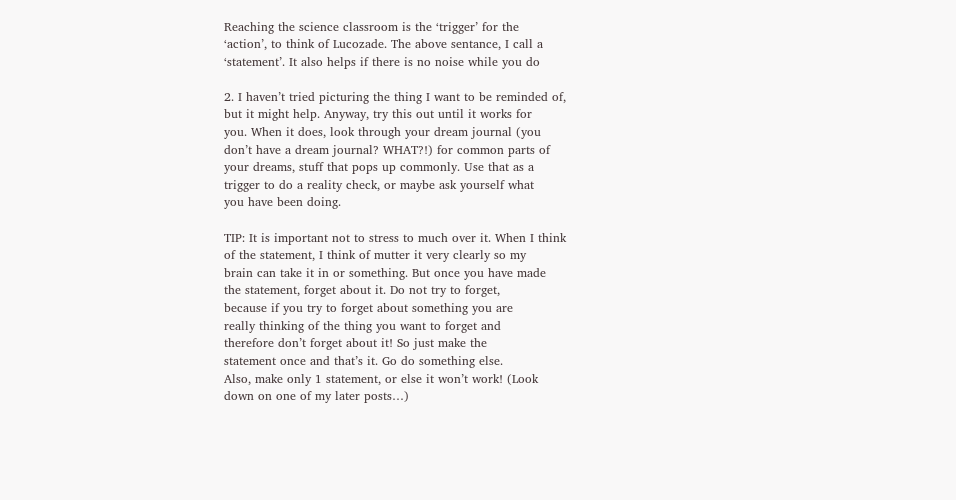Reaching the science classroom is the ‘trigger’ for the
‘action’, to think of Lucozade. The above sentance, I call a
‘statement’. It also helps if there is no noise while you do

2. I haven’t tried picturing the thing I want to be reminded of,
but it might help. Anyway, try this out until it works for
you. When it does, look through your dream journal (you
don’t have a dream journal? WHAT?!) for common parts of
your dreams, stuff that pops up commonly. Use that as a
trigger to do a reality check, or maybe ask yourself what
you have been doing.

TIP: It is important not to stress to much over it. When I think
of the statement, I think of mutter it very clearly so my
brain can take it in or something. But once you have made
the statement, forget about it. Do not try to forget,
because if you try to forget about something you are
really thinking of the thing you want to forget and
therefore don’t forget about it! So just make the
statement once and that’s it. Go do something else.
Also, make only 1 statement, or else it won’t work! (Look
down on one of my later posts…)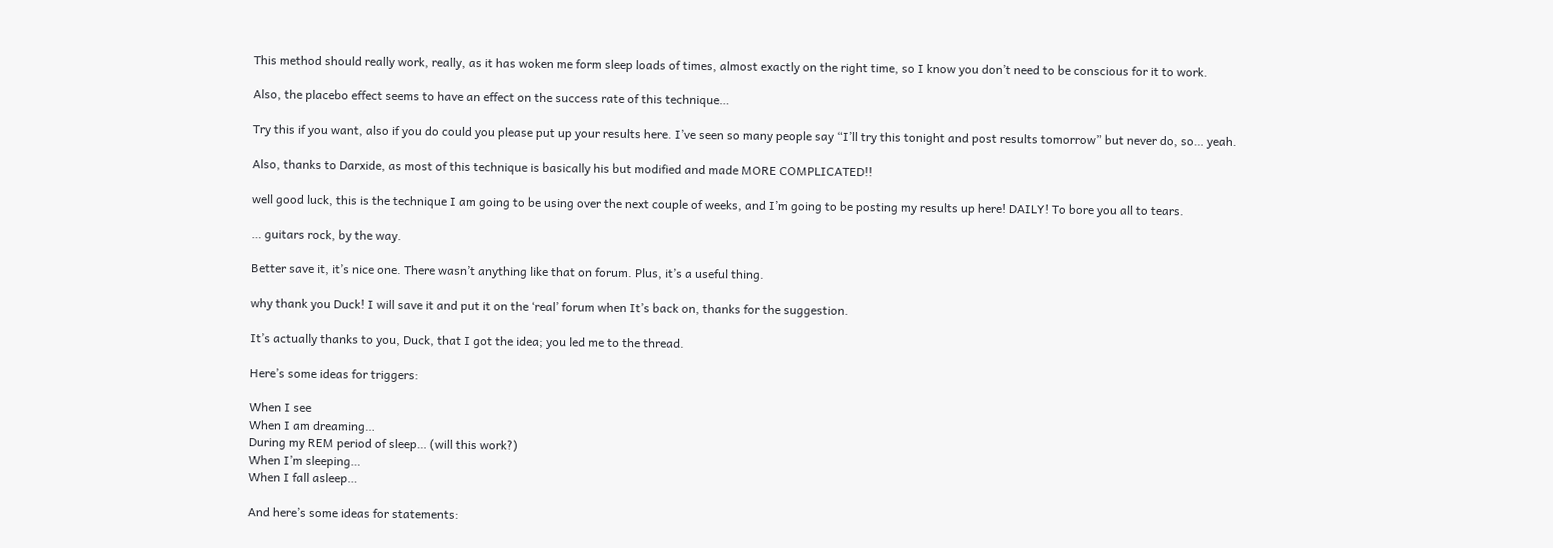This method should really work, really, as it has woken me form sleep loads of times, almost exactly on the right time, so I know you don’t need to be conscious for it to work.

Also, the placebo effect seems to have an effect on the success rate of this technique…

Try this if you want, also if you do could you please put up your results here. I’ve seen so many people say “I’ll try this tonight and post results tomorrow” but never do, so… yeah.

Also, thanks to Darxide, as most of this technique is basically his but modified and made MORE COMPLICATED!!

well good luck, this is the technique I am going to be using over the next couple of weeks, and I’m going to be posting my results up here! DAILY! To bore you all to tears.

… guitars rock, by the way.

Better save it, it’s nice one. There wasn’t anything like that on forum. Plus, it’s a useful thing.

why thank you Duck! I will save it and put it on the ‘real’ forum when It’s back on, thanks for the suggestion.

It’s actually thanks to you, Duck, that I got the idea; you led me to the thread.

Here’s some ideas for triggers:

When I see
When I am dreaming…
During my REM period of sleep… (will this work?)
When I’m sleeping…
When I fall asleep…

And here’s some ideas for statements: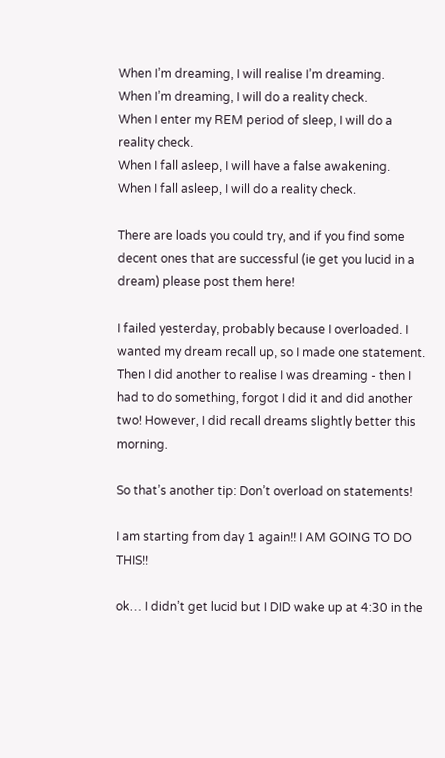When I’m dreaming, I will realise I’m dreaming.
When I’m dreaming, I will do a reality check.
When I enter my REM period of sleep, I will do a reality check.
When I fall asleep, I will have a false awakening.
When I fall asleep, I will do a reality check.

There are loads you could try, and if you find some decent ones that are successful (ie get you lucid in a dream) please post them here!

I failed yesterday, probably because I overloaded. I wanted my dream recall up, so I made one statement. Then I did another to realise I was dreaming - then I had to do something, forgot I did it and did another two! However, I did recall dreams slightly better this morning.

So that’s another tip: Don’t overload on statements!

I am starting from day 1 again!! I AM GOING TO DO THIS!!

ok… I didn’t get lucid but I DID wake up at 4:30 in the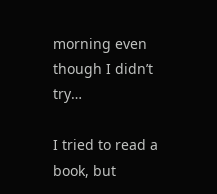morning even though I didn’t try…

I tried to read a book, but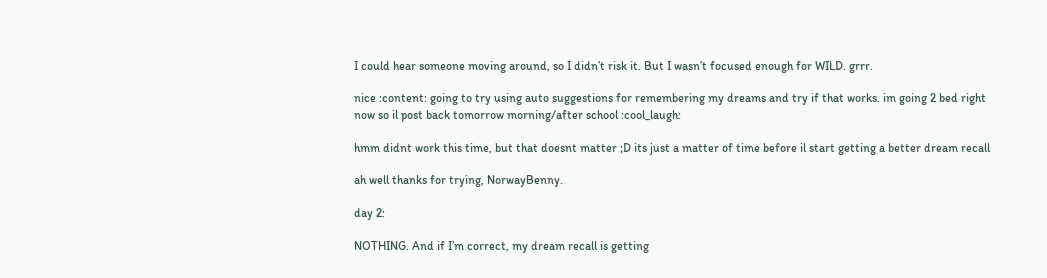I could hear someone moving around, so I didn’t risk it. But I wasn’t focused enough for WILD. grrr.

nice :content: going to try using auto suggestions for remembering my dreams and try if that works. im going 2 bed right now so il post back tomorrow morning/after school :cool_laugh:

hmm didnt work this time, but that doesnt matter ;D its just a matter of time before il start getting a better dream recall

ah well thanks for trying, NorwayBenny.

day 2:

NOTHING. And if I’m correct, my dream recall is getting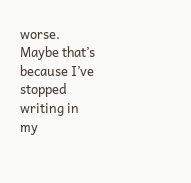worse. Maybe that’s because I’ve stopped writing in my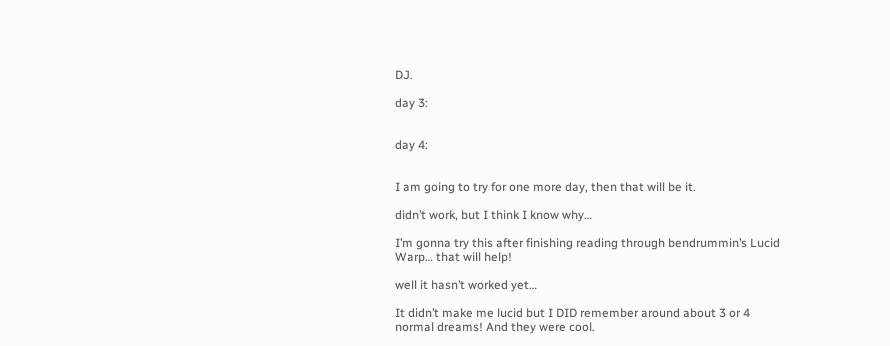DJ.

day 3:


day 4:


I am going to try for one more day, then that will be it.

didn’t work, but I think I know why…

I’m gonna try this after finishing reading through bendrummin’s Lucid Warp… that will help!

well it hasn’t worked yet…

It didn’t make me lucid but I DID remember around about 3 or 4 normal dreams! And they were cool.